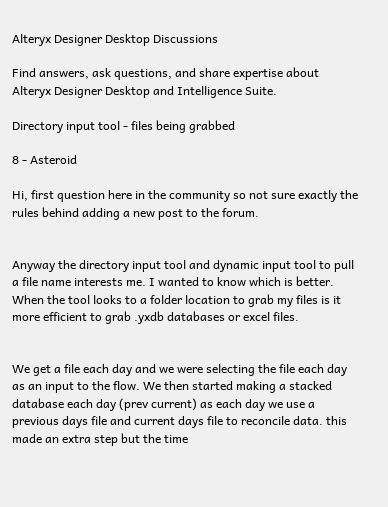Alteryx Designer Desktop Discussions

Find answers, ask questions, and share expertise about Alteryx Designer Desktop and Intelligence Suite.

Directory input tool - files being grabbed

8 - Asteroid

Hi, first question here in the community so not sure exactly the rules behind adding a new post to the forum.


Anyway the directory input tool and dynamic input tool to pull a file name interests me. I wanted to know which is better. When the tool looks to a folder location to grab my files is it more efficient to grab .yxdb databases or excel files.


We get a file each day and we were selecting the file each day as an input to the flow. We then started making a stacked database each day (prev current) as each day we use a previous days file and current days file to reconcile data. this made an extra step but the time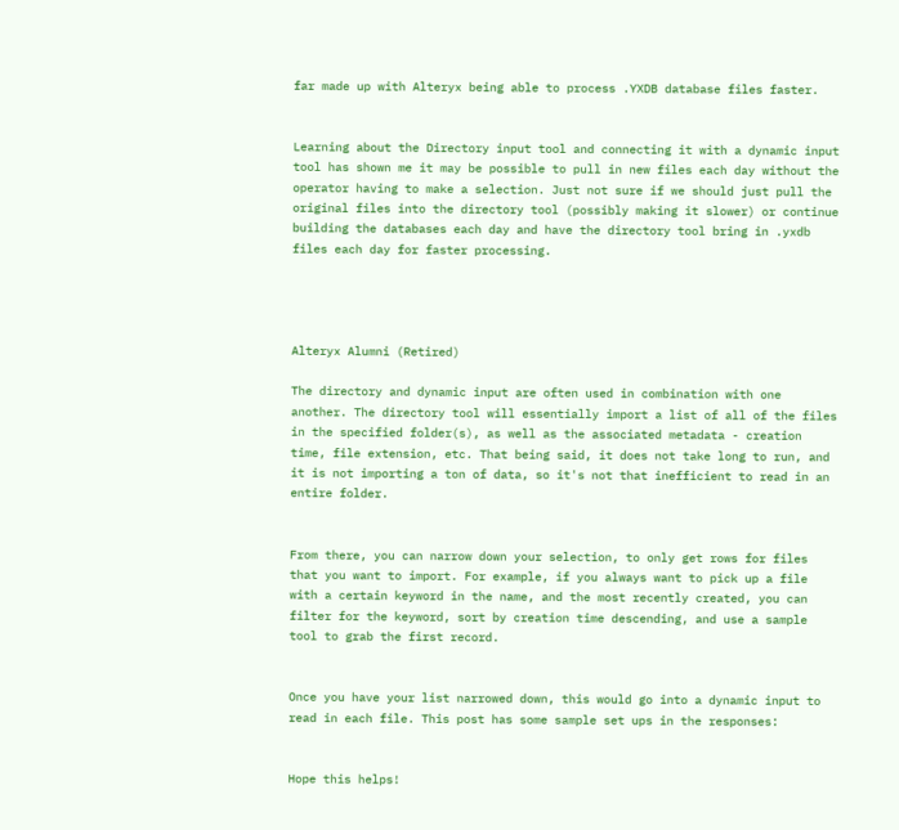far made up with Alteryx being able to process .YXDB database files faster.


Learning about the Directory input tool and connecting it with a dynamic input tool has shown me it may be possible to pull in new files each day without the operator having to make a selection. Just not sure if we should just pull the original files into the directory tool (possibly making it slower) or continue building the databases each day and have the directory tool bring in .yxdb files each day for faster processing.




Alteryx Alumni (Retired)

The directory and dynamic input are often used in combination with one another. The directory tool will essentially import a list of all of the files in the specified folder(s), as well as the associated metadata - creation time, file extension, etc. That being said, it does not take long to run, and it is not importing a ton of data, so it's not that inefficient to read in an entire folder.


From there, you can narrow down your selection, to only get rows for files that you want to import. For example, if you always want to pick up a file with a certain keyword in the name, and the most recently created, you can filter for the keyword, sort by creation time descending, and use a sample tool to grab the first record.


Once you have your list narrowed down, this would go into a dynamic input to read in each file. This post has some sample set ups in the responses:


Hope this helps!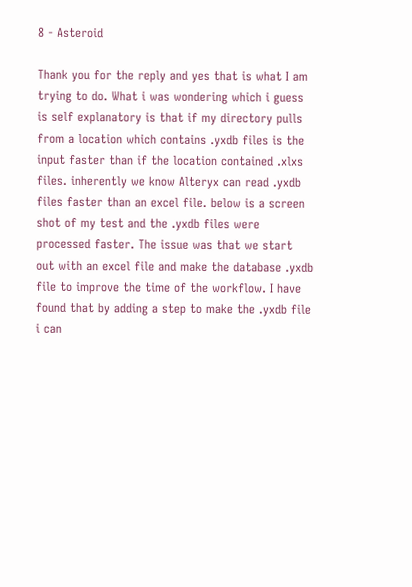8 - Asteroid

Thank you for the reply and yes that is what I am trying to do. What i was wondering which i guess is self explanatory is that if my directory pulls from a location which contains .yxdb files is the input faster than if the location contained .xlxs files. inherently we know Alteryx can read .yxdb files faster than an excel file. below is a screen shot of my test and the .yxdb files were processed faster. The issue was that we start out with an excel file and make the database .yxdb file to improve the time of the workflow. I have found that by adding a step to make the .yxdb file i can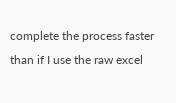complete the process faster than if I use the raw excel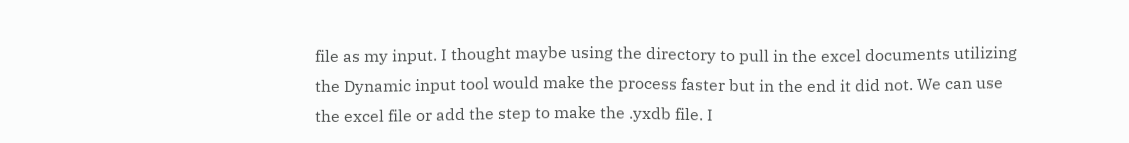file as my input. I thought maybe using the directory to pull in the excel documents utilizing the Dynamic input tool would make the process faster but in the end it did not. We can use the excel file or add the step to make the .yxdb file. I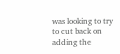was looking to try to cut back on adding the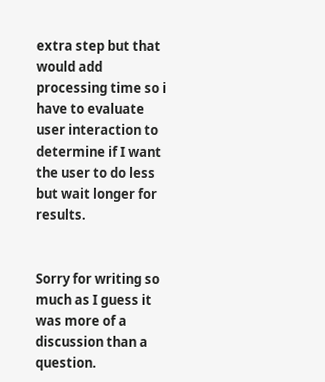extra step but that would add processing time so i have to evaluate user interaction to determine if I want the user to do less but wait longer for results.


Sorry for writing so much as I guess it was more of a discussion than a question.